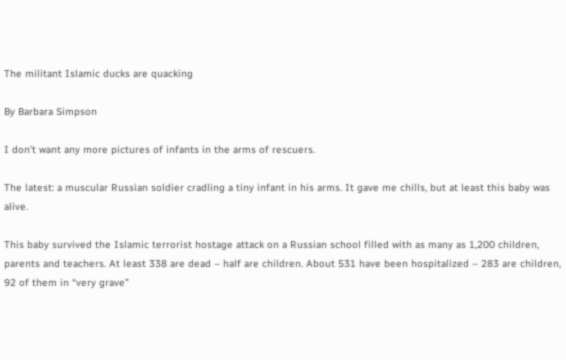The militant Islamic ducks are quacking

By Barbara Simpson

I don’t want any more pictures of infants in the arms of rescuers.

The latest: a muscular Russian soldier cradling a tiny infant in his arms. It gave me chills, but at least this baby was alive.

This baby survived the Islamic terrorist hostage attack on a Russian school filled with as many as 1,200 children, parents and teachers. At least 338 are dead – half are children. About 531 have been hospitalized – 283 are children, 92 of them in “very grave”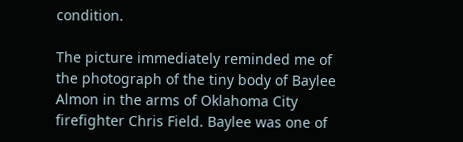condition.

The picture immediately reminded me of the photograph of the tiny body of Baylee Almon in the arms of Oklahoma City firefighter Chris Field. Baylee was one of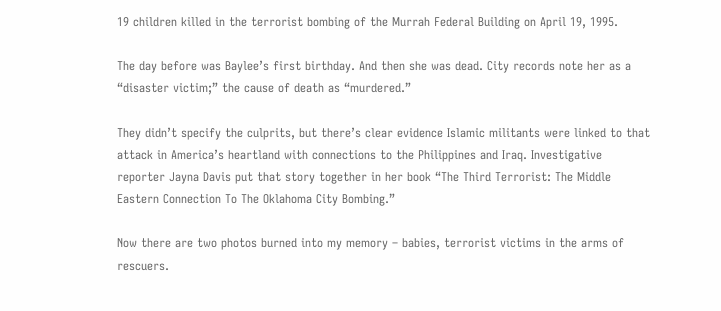19 children killed in the terrorist bombing of the Murrah Federal Building on April 19, 1995.

The day before was Baylee’s first birthday. And then she was dead. City records note her as a “disaster victim;” the cause of death as “murdered.”

They didn’t specify the culprits, but there’s clear evidence Islamic militants were linked to that attack in America’s heartland with connections to the Philippines and Iraq. Investigative reporter Jayna Davis put that story together in her book “The Third Terrorist: The Middle Eastern Connection To The Oklahoma City Bombing.”

Now there are two photos burned into my memory – babies, terrorist victims in the arms of rescuers.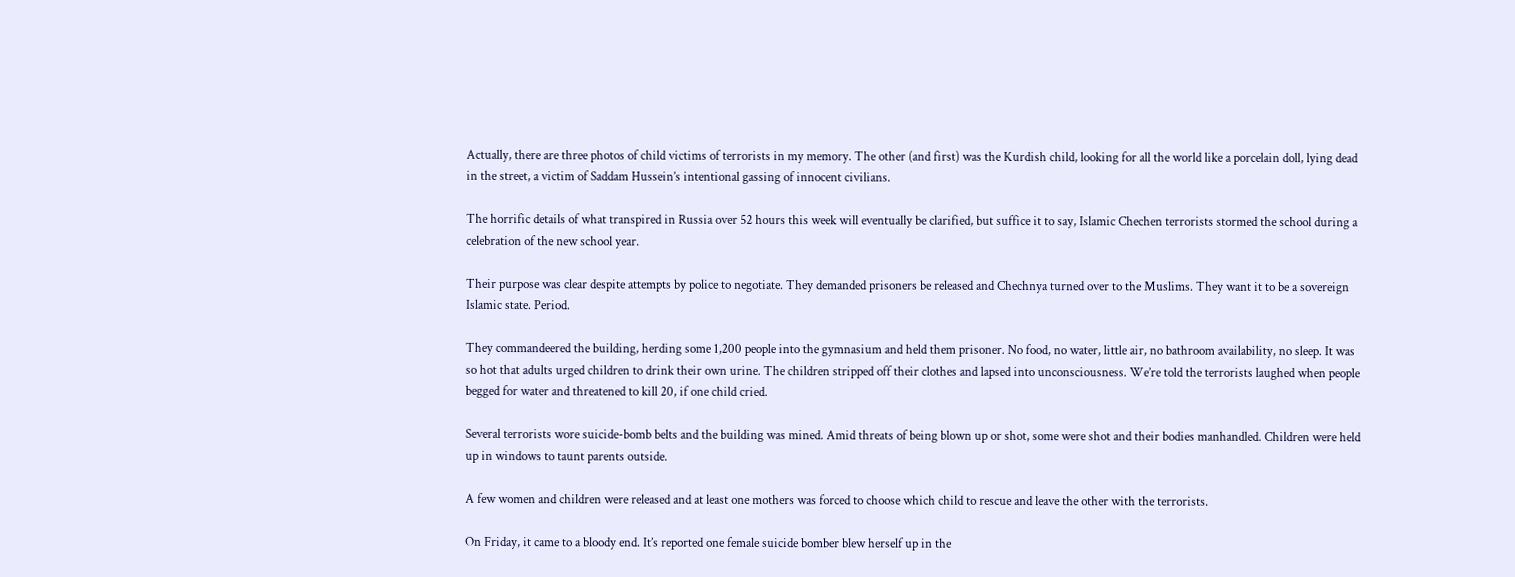Actually, there are three photos of child victims of terrorists in my memory. The other (and first) was the Kurdish child, looking for all the world like a porcelain doll, lying dead in the street, a victim of Saddam Hussein’s intentional gassing of innocent civilians.

The horrific details of what transpired in Russia over 52 hours this week will eventually be clarified, but suffice it to say, Islamic Chechen terrorists stormed the school during a celebration of the new school year.

Their purpose was clear despite attempts by police to negotiate. They demanded prisoners be released and Chechnya turned over to the Muslims. They want it to be a sovereign Islamic state. Period.

They commandeered the building, herding some 1,200 people into the gymnasium and held them prisoner. No food, no water, little air, no bathroom availability, no sleep. It was so hot that adults urged children to drink their own urine. The children stripped off their clothes and lapsed into unconsciousness. We’re told the terrorists laughed when people begged for water and threatened to kill 20, if one child cried.

Several terrorists wore suicide-bomb belts and the building was mined. Amid threats of being blown up or shot, some were shot and their bodies manhandled. Children were held up in windows to taunt parents outside.

A few women and children were released and at least one mothers was forced to choose which child to rescue and leave the other with the terrorists.

On Friday, it came to a bloody end. It’s reported one female suicide bomber blew herself up in the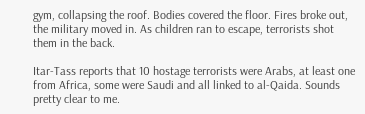gym, collapsing the roof. Bodies covered the floor. Fires broke out, the military moved in. As children ran to escape, terrorists shot them in the back.

Itar-Tass reports that 10 hostage terrorists were Arabs, at least one from Africa, some were Saudi and all linked to al-Qaida. Sounds pretty clear to me.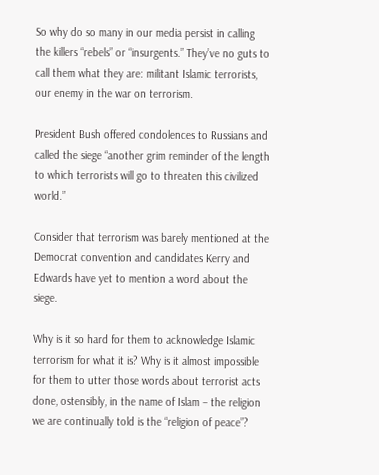So why do so many in our media persist in calling the killers “rebels” or “insurgents.” They’ve no guts to call them what they are: militant Islamic terrorists, our enemy in the war on terrorism.

President Bush offered condolences to Russians and called the siege “another grim reminder of the length to which terrorists will go to threaten this civilized world.”

Consider that terrorism was barely mentioned at the Democrat convention and candidates Kerry and Edwards have yet to mention a word about the siege.

Why is it so hard for them to acknowledge Islamic terrorism for what it is? Why is it almost impossible for them to utter those words about terrorist acts done, ostensibly, in the name of Islam – the religion we are continually told is the “religion of peace”?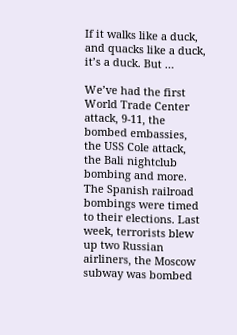If it walks like a duck, and quacks like a duck, it’s a duck. But …

We’ve had the first World Trade Center attack, 9-11, the bombed embassies, the USS Cole attack, the Bali nightclub bombing and more. The Spanish railroad bombings were timed to their elections. Last week, terrorists blew up two Russian airliners, the Moscow subway was bombed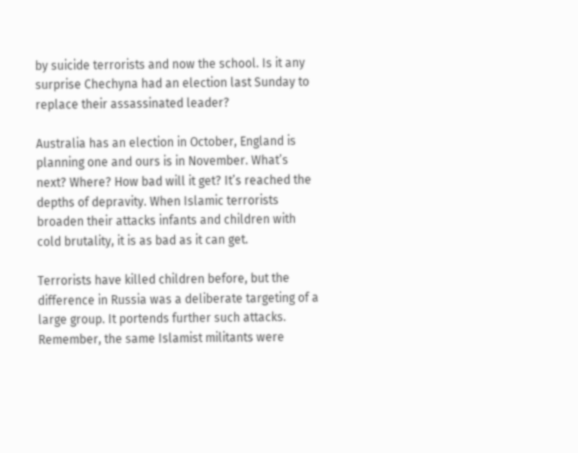by suicide terrorists and now the school. Is it any surprise Chechyna had an election last Sunday to replace their assassinated leader?

Australia has an election in October, England is planning one and ours is in November. What’s next? Where? How bad will it get? It’s reached the depths of depravity. When Islamic terrorists broaden their attacks infants and children with cold brutality, it is as bad as it can get.

Terrorists have killed children before, but the difference in Russia was a deliberate targeting of a large group. It portends further such attacks. Remember, the same Islamist militants were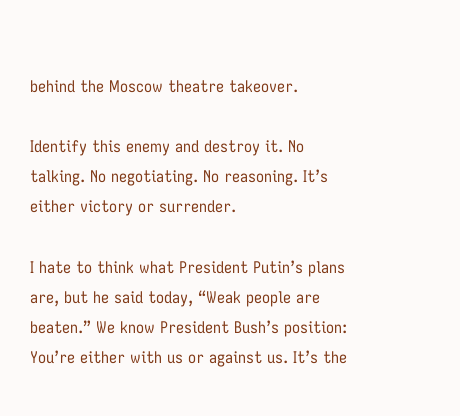behind the Moscow theatre takeover.

Identify this enemy and destroy it. No talking. No negotiating. No reasoning. It’s either victory or surrender.

I hate to think what President Putin’s plans are, but he said today, “Weak people are beaten.” We know President Bush’s position: You’re either with us or against us. It’s the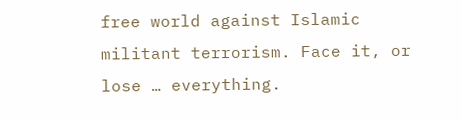free world against Islamic militant terrorism. Face it, or lose … everything.